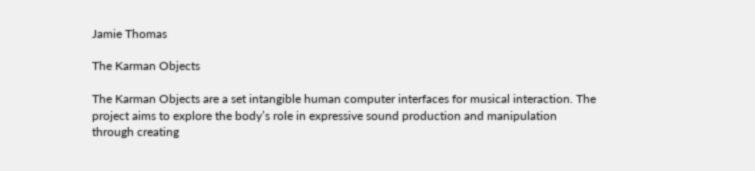Jamie Thomas

The Karman Objects

The Karman Objects are a set intangible human computer interfaces for musical interaction. The project aims to explore the body’s role in expressive sound production and manipulation through creating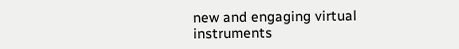new and engaging virtual instruments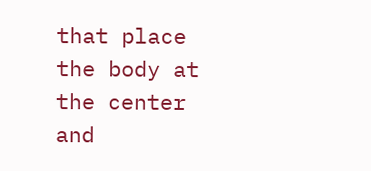that place the body at the center and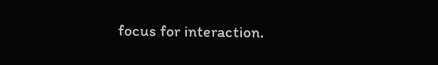focus for interaction.